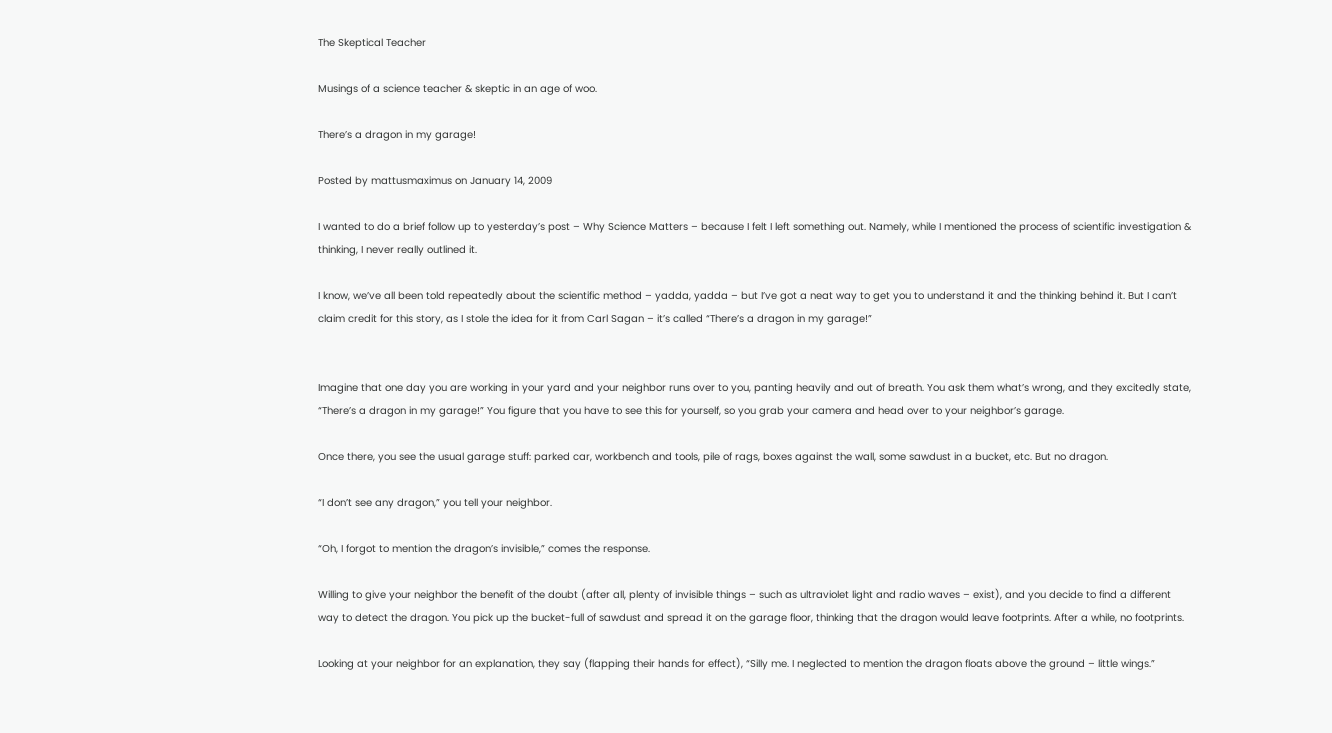The Skeptical Teacher

Musings of a science teacher & skeptic in an age of woo.

There’s a dragon in my garage!

Posted by mattusmaximus on January 14, 2009

I wanted to do a brief follow up to yesterday’s post – Why Science Matters – because I felt I left something out. Namely, while I mentioned the process of scientific investigation & thinking, I never really outlined it.

I know, we’ve all been told repeatedly about the scientific method – yadda, yadda – but I’ve got a neat way to get you to understand it and the thinking behind it. But I can’t claim credit for this story, as I stole the idea for it from Carl Sagan – it’s called “There’s a dragon in my garage!”


Imagine that one day you are working in your yard and your neighbor runs over to you, panting heavily and out of breath. You ask them what’s wrong, and they excitedly state, “There’s a dragon in my garage!” You figure that you have to see this for yourself, so you grab your camera and head over to your neighbor’s garage.

Once there, you see the usual garage stuff: parked car, workbench and tools, pile of rags, boxes against the wall, some sawdust in a bucket, etc. But no dragon.

“I don’t see any dragon,” you tell your neighbor.

“Oh, I forgot to mention the dragon’s invisible,” comes the response.

Willing to give your neighbor the benefit of the doubt (after all, plenty of invisible things – such as ultraviolet light and radio waves – exist), and you decide to find a different way to detect the dragon. You pick up the bucket-full of sawdust and spread it on the garage floor, thinking that the dragon would leave footprints. After a while, no footprints.

Looking at your neighbor for an explanation, they say (flapping their hands for effect), “Silly me. I neglected to mention the dragon floats above the ground – little wings.”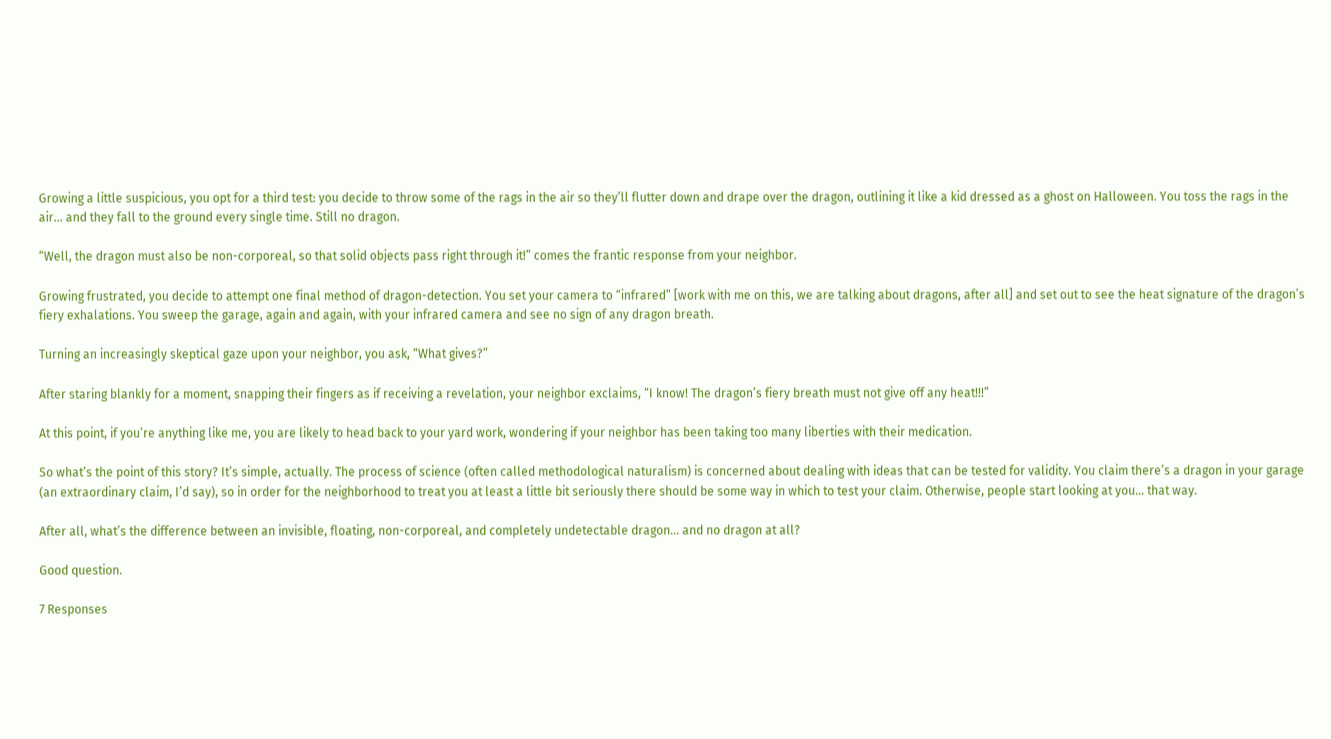Growing a little suspicious, you opt for a third test: you decide to throw some of the rags in the air so they’ll flutter down and drape over the dragon, outlining it like a kid dressed as a ghost on Halloween. You toss the rags in the air… and they fall to the ground every single time. Still no dragon.

“Well, the dragon must also be non-corporeal, so that solid objects pass right through it!” comes the frantic response from your neighbor.

Growing frustrated, you decide to attempt one final method of dragon-detection. You set your camera to “infrared” [work with me on this, we are talking about dragons, after all] and set out to see the heat signature of the dragon’s fiery exhalations. You sweep the garage, again and again, with your infrared camera and see no sign of any dragon breath.

Turning an increasingly skeptical gaze upon your neighbor, you ask, “What gives?”

After staring blankly for a moment, snapping their fingers as if receiving a revelation, your neighbor exclaims, “I know! The dragon’s fiery breath must not give off any heat!!!”

At this point, if you’re anything like me, you are likely to head back to your yard work, wondering if your neighbor has been taking too many liberties with their medication.

So what’s the point of this story? It’s simple, actually. The process of science (often called methodological naturalism) is concerned about dealing with ideas that can be tested for validity. You claim there’s a dragon in your garage (an extraordinary claim, I’d say), so in order for the neighborhood to treat you at least a little bit seriously there should be some way in which to test your claim. Otherwise, people start looking at you… that way.

After all, what’s the difference between an invisible, floating, non-corporeal, and completely undetectable dragon… and no dragon at all?

Good question.

7 Responses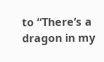to “There’s a dragon in my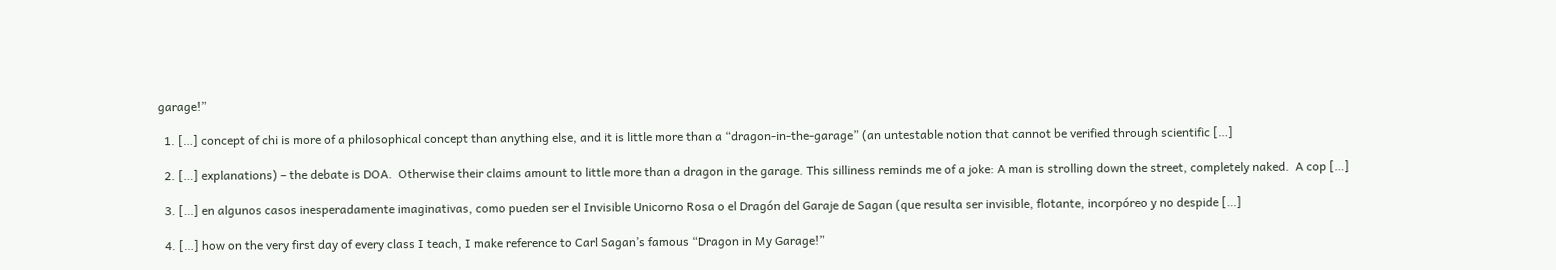garage!”

  1. […] concept of chi is more of a philosophical concept than anything else, and it is little more than a “dragon-in-the-garage” (an untestable notion that cannot be verified through scientific […]

  2. […] explanations) – the debate is DOA.  Otherwise their claims amount to little more than a dragon in the garage. This silliness reminds me of a joke: A man is strolling down the street, completely naked.  A cop […]

  3. […] en algunos casos inesperadamente imaginativas, como pueden ser el Invisible Unicorno Rosa o el Dragón del Garaje de Sagan (que resulta ser invisible, flotante, incorpóreo y no despide […]

  4. […] how on the very first day of every class I teach, I make reference to Carl Sagan’s famous “Dragon in My Garage!”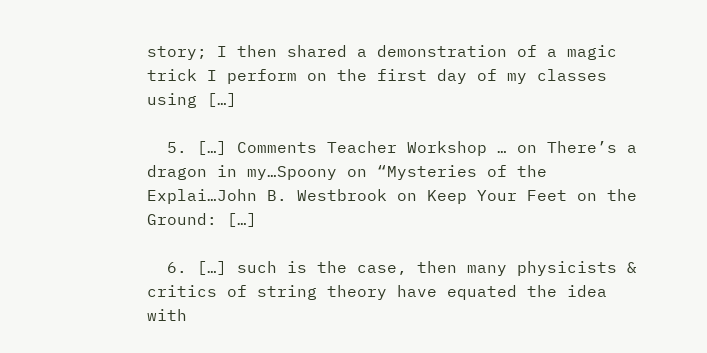story; I then shared a demonstration of a magic trick I perform on the first day of my classes using […]

  5. […] Comments Teacher Workshop … on There’s a dragon in my…Spoony on “Mysteries of the Explai…John B. Westbrook on Keep Your Feet on the Ground: […]

  6. […] such is the case, then many physicists & critics of string theory have equated the idea with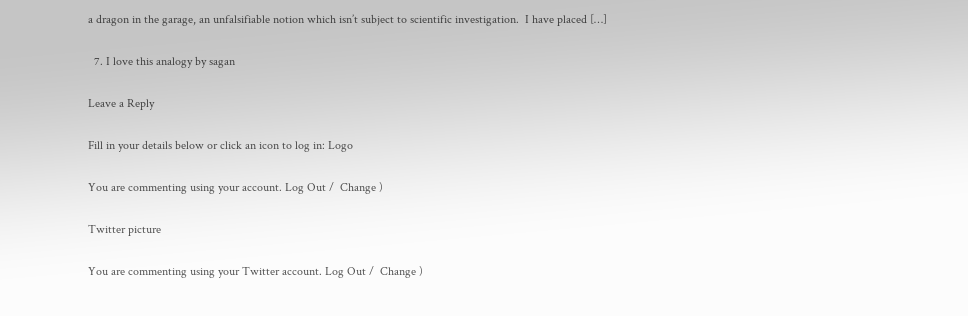a dragon in the garage, an unfalsifiable notion which isn’t subject to scientific investigation.  I have placed […]

  7. I love this analogy by sagan

Leave a Reply

Fill in your details below or click an icon to log in: Logo

You are commenting using your account. Log Out /  Change )

Twitter picture

You are commenting using your Twitter account. Log Out /  Change )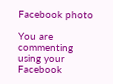Facebook photo

You are commenting using your Facebook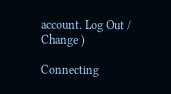account. Log Out /  Change )

Connecting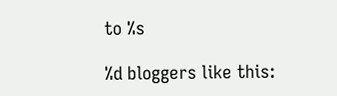to %s

%d bloggers like this: